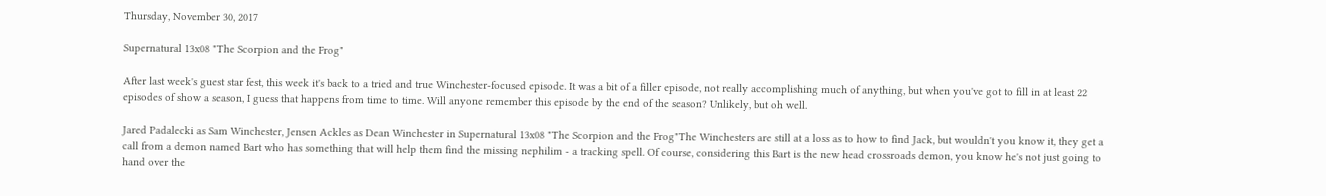Thursday, November 30, 2017

Supernatural 13x08 "The Scorpion and the Frog"

After last week's guest star fest, this week it's back to a tried and true Winchester-focused episode. It was a bit of a filler episode, not really accomplishing much of anything, but when you've got to fill in at least 22 episodes of show a season, I guess that happens from time to time. Will anyone remember this episode by the end of the season? Unlikely, but oh well.

Jared Padalecki as Sam Winchester, Jensen Ackles as Dean Winchester in Supernatural 13x08 "The Scorpion and the Frog"The Winchesters are still at a loss as to how to find Jack, but wouldn't you know it, they get a call from a demon named Bart who has something that will help them find the missing nephilim - a tracking spell. Of course, considering this Bart is the new head crossroads demon, you know he's not just going to hand over the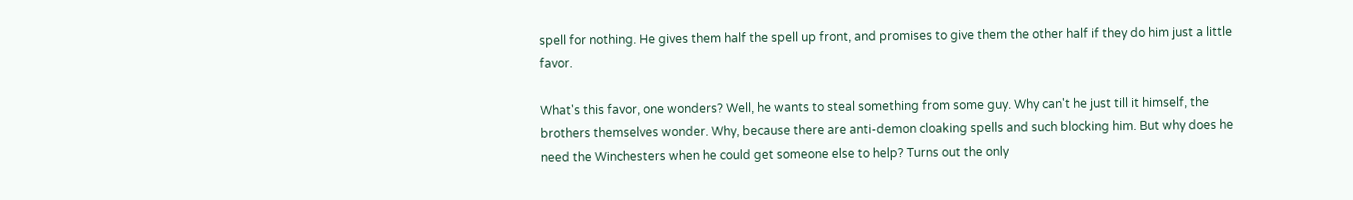spell for nothing. He gives them half the spell up front, and promises to give them the other half if they do him just a little favor.

What's this favor, one wonders? Well, he wants to steal something from some guy. Why can't he just till it himself, the brothers themselves wonder. Why, because there are anti-demon cloaking spells and such blocking him. But why does he need the Winchesters when he could get someone else to help? Turns out the only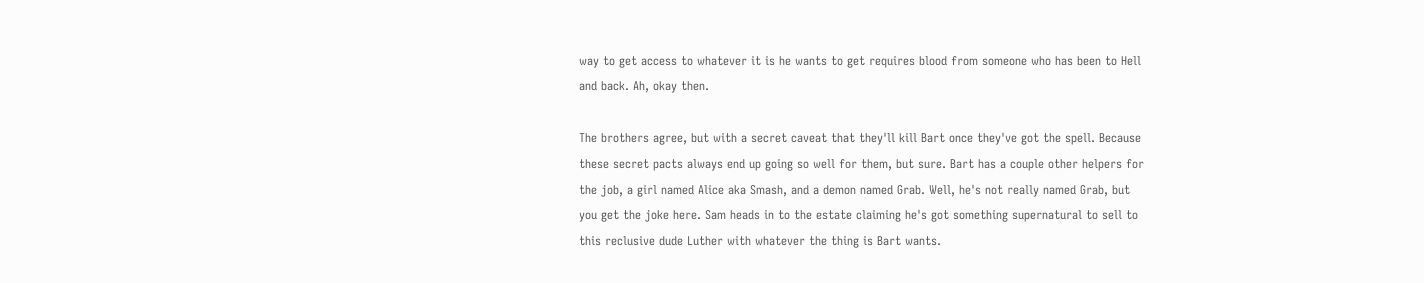way to get access to whatever it is he wants to get requires blood from someone who has been to Hell and back. Ah, okay then.

The brothers agree, but with a secret caveat that they'll kill Bart once they've got the spell. Because these secret pacts always end up going so well for them, but sure. Bart has a couple other helpers for the job, a girl named Alice aka Smash, and a demon named Grab. Well, he's not really named Grab, but you get the joke here. Sam heads in to the estate claiming he's got something supernatural to sell to this reclusive dude Luther with whatever the thing is Bart wants.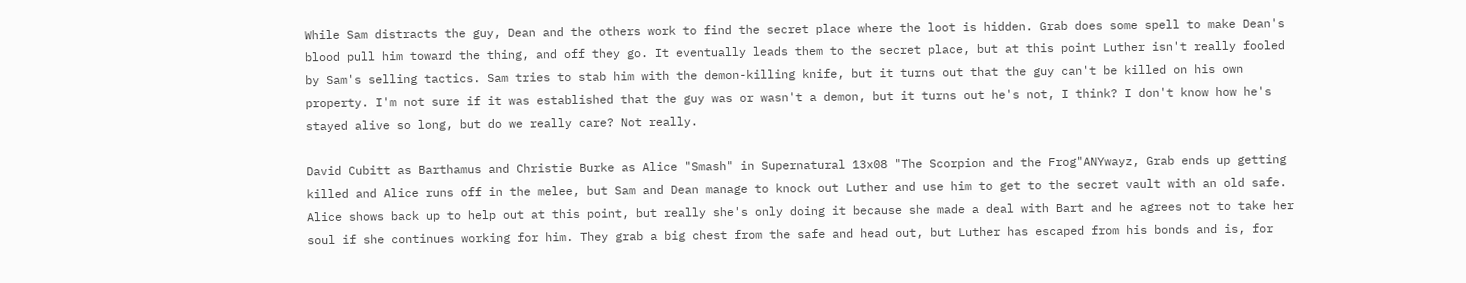While Sam distracts the guy, Dean and the others work to find the secret place where the loot is hidden. Grab does some spell to make Dean's blood pull him toward the thing, and off they go. It eventually leads them to the secret place, but at this point Luther isn't really fooled by Sam's selling tactics. Sam tries to stab him with the demon-killing knife, but it turns out that the guy can't be killed on his own property. I'm not sure if it was established that the guy was or wasn't a demon, but it turns out he's not, I think? I don't know how he's stayed alive so long, but do we really care? Not really.

David Cubitt as Barthamus and Christie Burke as Alice "Smash" in Supernatural 13x08 "The Scorpion and the Frog"ANYwayz, Grab ends up getting killed and Alice runs off in the melee, but Sam and Dean manage to knock out Luther and use him to get to the secret vault with an old safe. Alice shows back up to help out at this point, but really she's only doing it because she made a deal with Bart and he agrees not to take her soul if she continues working for him. They grab a big chest from the safe and head out, but Luther has escaped from his bonds and is, for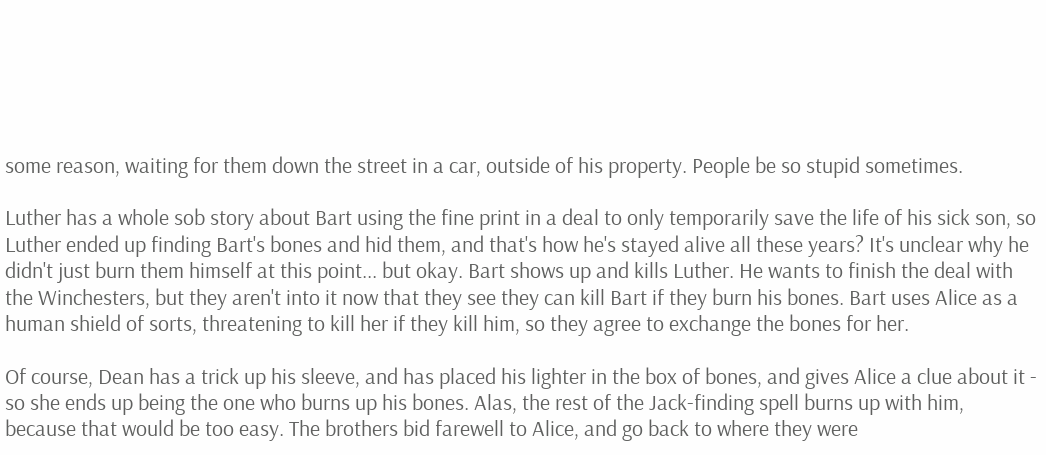some reason, waiting for them down the street in a car, outside of his property. People be so stupid sometimes.

Luther has a whole sob story about Bart using the fine print in a deal to only temporarily save the life of his sick son, so Luther ended up finding Bart's bones and hid them, and that's how he's stayed alive all these years? It's unclear why he didn't just burn them himself at this point... but okay. Bart shows up and kills Luther. He wants to finish the deal with the Winchesters, but they aren't into it now that they see they can kill Bart if they burn his bones. Bart uses Alice as a human shield of sorts, threatening to kill her if they kill him, so they agree to exchange the bones for her.

Of course, Dean has a trick up his sleeve, and has placed his lighter in the box of bones, and gives Alice a clue about it - so she ends up being the one who burns up his bones. Alas, the rest of the Jack-finding spell burns up with him, because that would be too easy. The brothers bid farewell to Alice, and go back to where they were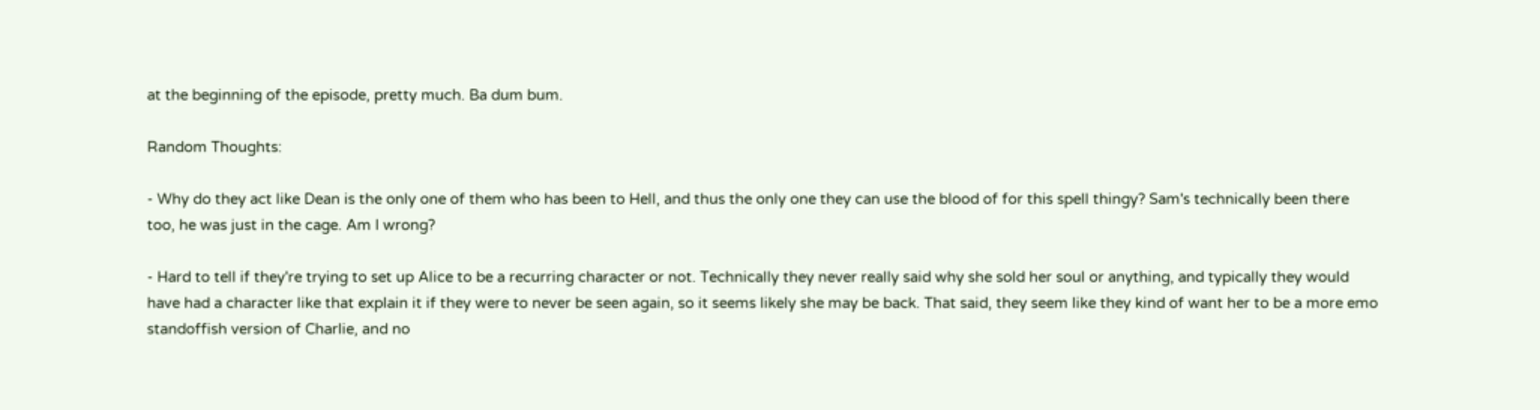at the beginning of the episode, pretty much. Ba dum bum.

Random Thoughts:

- Why do they act like Dean is the only one of them who has been to Hell, and thus the only one they can use the blood of for this spell thingy? Sam's technically been there too, he was just in the cage. Am I wrong?

- Hard to tell if they're trying to set up Alice to be a recurring character or not. Technically they never really said why she sold her soul or anything, and typically they would have had a character like that explain it if they were to never be seen again, so it seems likely she may be back. That said, they seem like they kind of want her to be a more emo standoffish version of Charlie, and no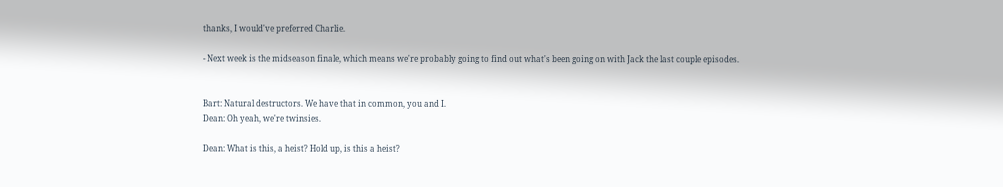thanks, I would've preferred Charlie.

- Next week is the midseason finale, which means we're probably going to find out what's been going on with Jack the last couple episodes.


Bart: Natural destructors. We have that in common, you and I.
Dean: Oh yeah, we're twinsies.

Dean: What is this, a heist? Hold up, is this a heist?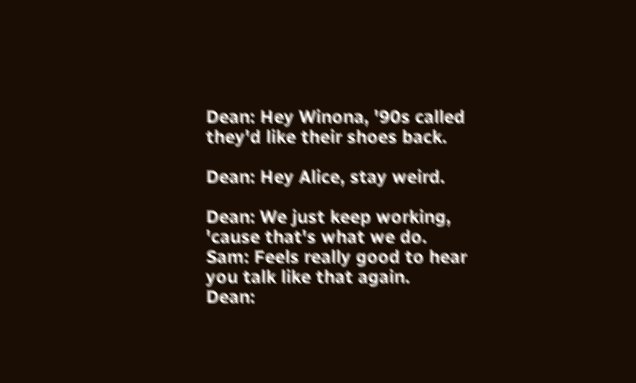Dean: Hey Winona, '90s called they'd like their shoes back.

Dean: Hey Alice, stay weird.

Dean: We just keep working, 'cause that's what we do.
Sam: Feels really good to hear you talk like that again.
Dean: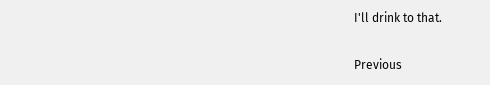I'll drink to that.

Previous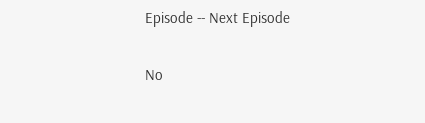Episode -- Next Episode

No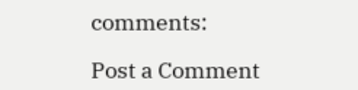comments:

Post a Comment